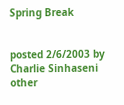Spring Break


posted 2/6/2003 by Charlie Sinhaseni
other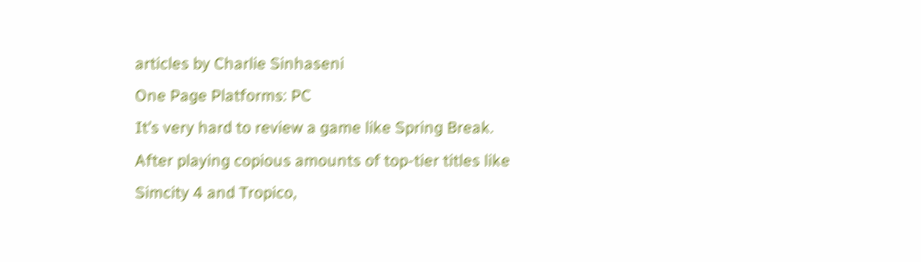articles by Charlie Sinhaseni
One Page Platforms: PC
It’s very hard to review a game like Spring Break. After playing copious amounts of top-tier titles like Simcity 4 and Tropico,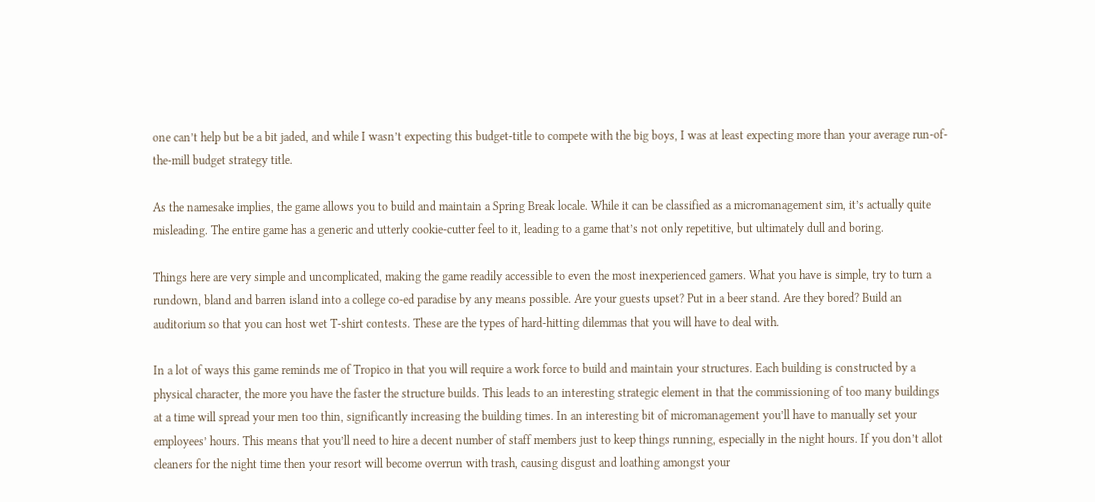one can’t help but be a bit jaded, and while I wasn’t expecting this budget-title to compete with the big boys, I was at least expecting more than your average run-of-the-mill budget strategy title.

As the namesake implies, the game allows you to build and maintain a Spring Break locale. While it can be classified as a micromanagement sim, it’s actually quite misleading. The entire game has a generic and utterly cookie-cutter feel to it, leading to a game that’s not only repetitive, but ultimately dull and boring.

Things here are very simple and uncomplicated, making the game readily accessible to even the most inexperienced gamers. What you have is simple, try to turn a rundown, bland and barren island into a college co-ed paradise by any means possible. Are your guests upset? Put in a beer stand. Are they bored? Build an auditorium so that you can host wet T-shirt contests. These are the types of hard-hitting dilemmas that you will have to deal with.

In a lot of ways this game reminds me of Tropico in that you will require a work force to build and maintain your structures. Each building is constructed by a physical character, the more you have the faster the structure builds. This leads to an interesting strategic element in that the commissioning of too many buildings at a time will spread your men too thin, significantly increasing the building times. In an interesting bit of micromanagement you’ll have to manually set your employees’ hours. This means that you’ll need to hire a decent number of staff members just to keep things running, especially in the night hours. If you don’t allot cleaners for the night time then your resort will become overrun with trash, causing disgust and loathing amongst your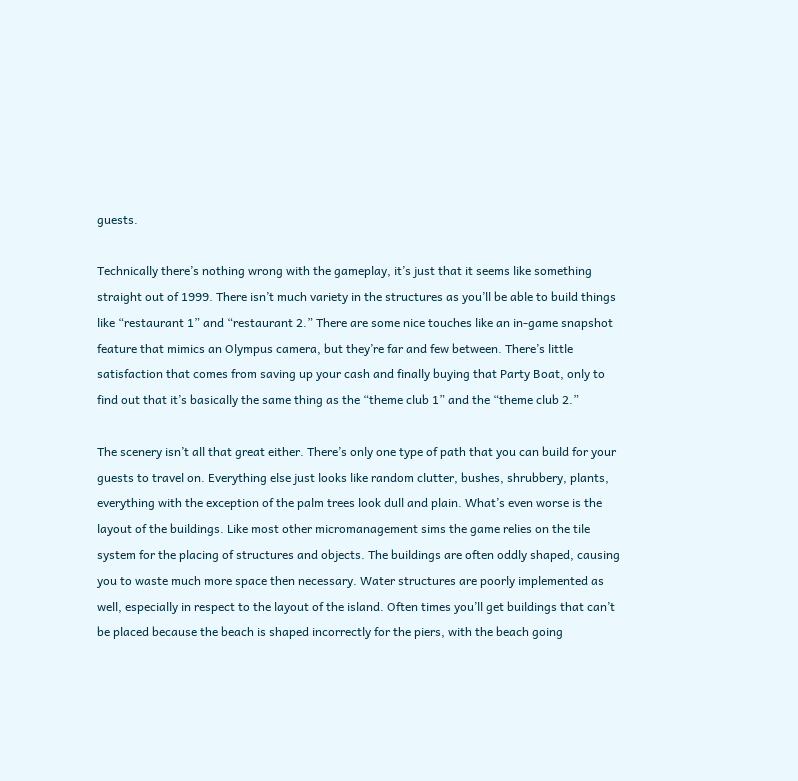guests.

Technically there’s nothing wrong with the gameplay, it’s just that it seems like something straight out of 1999. There isn’t much variety in the structures as you’ll be able to build things like “restaurant 1” and “restaurant 2.” There are some nice touches like an in-game snapshot feature that mimics an Olympus camera, but they’re far and few between. There’s little satisfaction that comes from saving up your cash and finally buying that Party Boat, only to find out that it’s basically the same thing as the “theme club 1” and the “theme club 2.”

The scenery isn’t all that great either. There’s only one type of path that you can build for your guests to travel on. Everything else just looks like random clutter, bushes, shrubbery, plants, everything with the exception of the palm trees look dull and plain. What’s even worse is the layout of the buildings. Like most other micromanagement sims the game relies on the tile system for the placing of structures and objects. The buildings are often oddly shaped, causing you to waste much more space then necessary. Water structures are poorly implemented as well, especially in respect to the layout of the island. Often times you’ll get buildings that can’t be placed because the beach is shaped incorrectly for the piers, with the beach going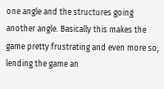one angle and the structures going another angle. Basically this makes the game pretty frustrating and even more so, lending the game an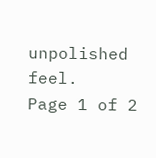unpolished feel.
Page 1 of 2